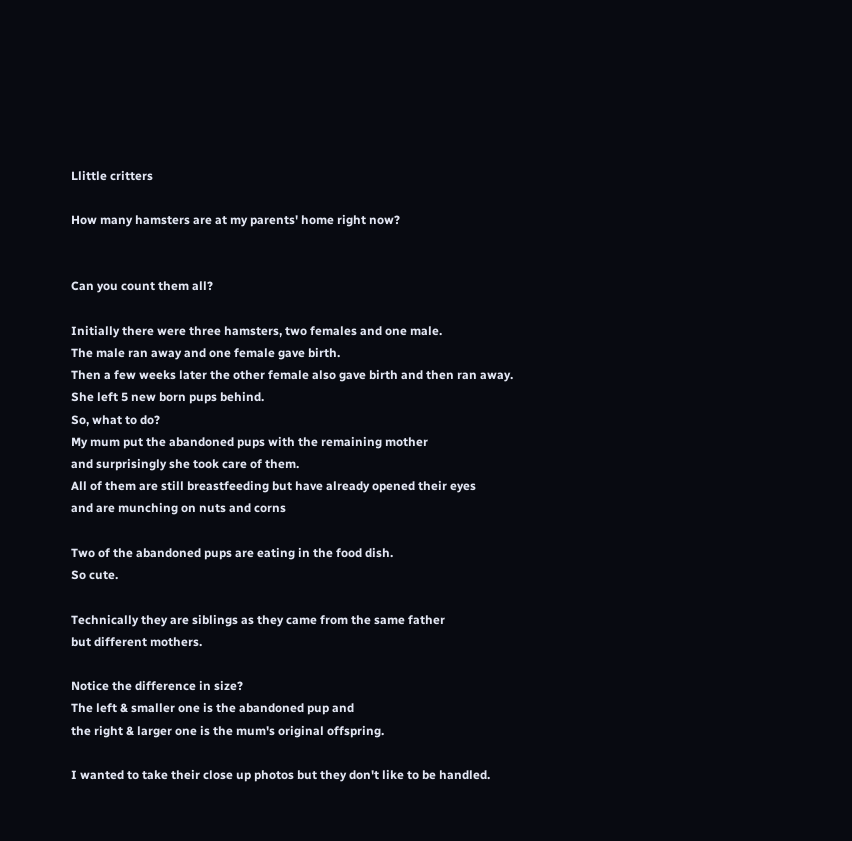Llittle critters

How many hamsters are at my parents' home right now?


Can you count them all?

Initially there were three hamsters, two females and one male.
The male ran away and one female gave birth.
Then a few weeks later the other female also gave birth and then ran away.
She left 5 new born pups behind.
So, what to do?
My mum put the abandoned pups with the remaining mother
and surprisingly she took care of them.
All of them are still breastfeeding but have already opened their eyes
and are munching on nuts and corns

Two of the abandoned pups are eating in the food dish.
So cute.

Technically they are siblings as they came from the same father
but different mothers.

Notice the difference in size?
The left & smaller one is the abandoned pup and
the right & larger one is the mum's original offspring.

I wanted to take their close up photos but they don't like to be handled.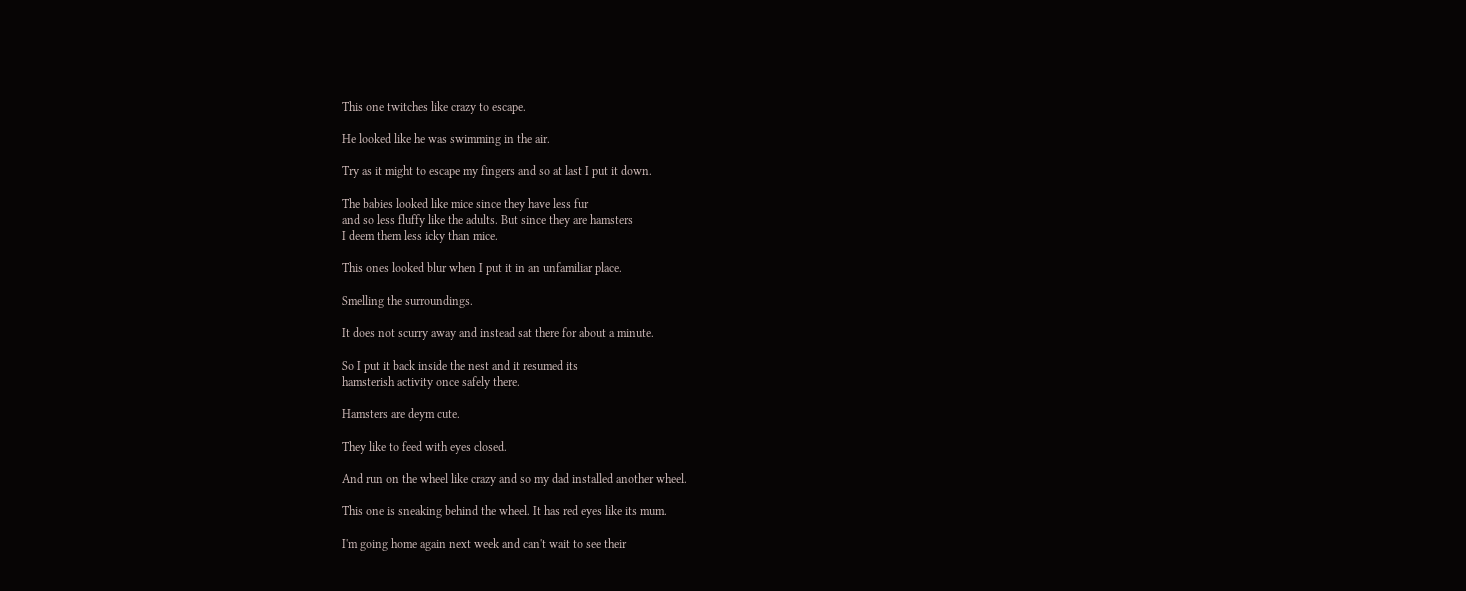This one twitches like crazy to escape.

He looked like he was swimming in the air.

Try as it might to escape my fingers and so at last I put it down.

The babies looked like mice since they have less fur
and so less fluffy like the adults. But since they are hamsters
I deem them less icky than mice.

This ones looked blur when I put it in an unfamiliar place.

Smelling the surroundings.

It does not scurry away and instead sat there for about a minute.

So I put it back inside the nest and it resumed its
hamsterish activity once safely there.

Hamsters are deym cute.

They like to feed with eyes closed.

And run on the wheel like crazy and so my dad installed another wheel.

This one is sneaking behind the wheel. It has red eyes like its mum.

I'm going home again next week and can't wait to see their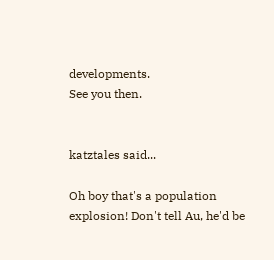developments.
See you then.


katztales said...

Oh boy that's a population explosion! Don't tell Au, he'd be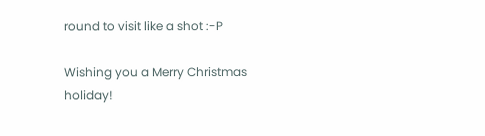round to visit like a shot :-P

Wishing you a Merry Christmas holiday!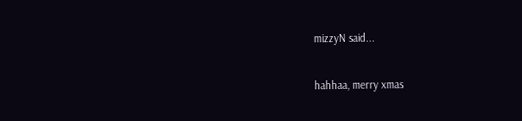mizzyN said...

hahhaa, merry xmas